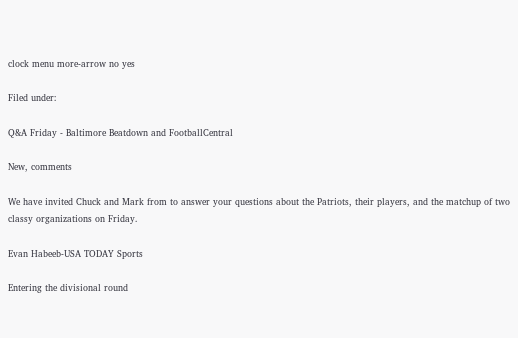clock menu more-arrow no yes

Filed under:

Q&A Friday - Baltimore Beatdown and FootballCentral

New, comments

We have invited Chuck and Mark from to answer your questions about the Patriots, their players, and the matchup of two classy organizations on Friday.

Evan Habeeb-USA TODAY Sports

Entering the divisional round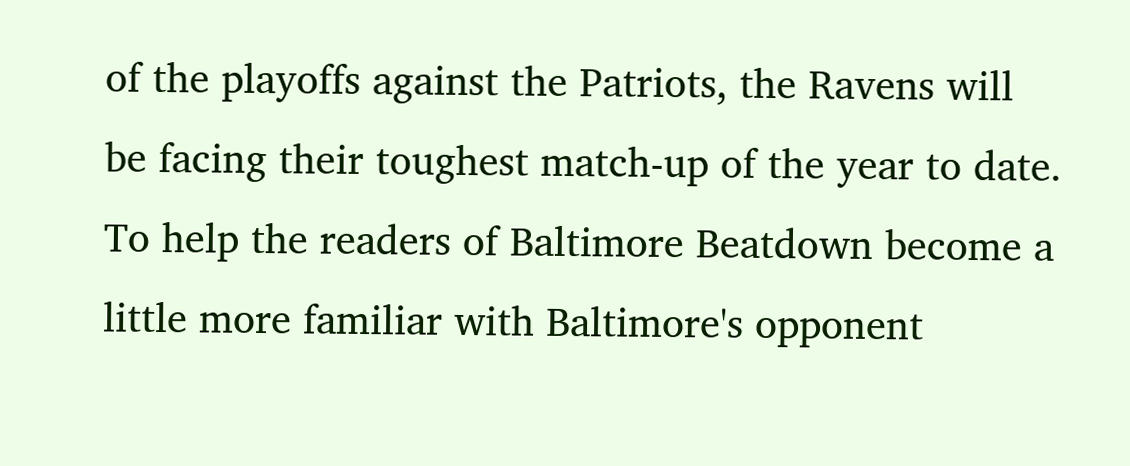of the playoffs against the Patriots, the Ravens will be facing their toughest match-up of the year to date. To help the readers of Baltimore Beatdown become a little more familiar with Baltimore's opponent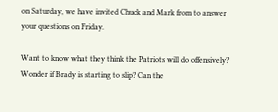on Saturday, we have invited Chuck and Mark from to answer your questions on Friday.

Want to know what they think the Patriots will do offensively? Wonder if Brady is starting to slip? Can the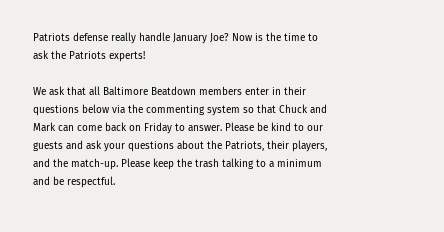Patriots defense really handle January Joe? Now is the time to ask the Patriots experts!

We ask that all Baltimore Beatdown members enter in their questions below via the commenting system so that Chuck and Mark can come back on Friday to answer. Please be kind to our guests and ask your questions about the Patriots, their players, and the match-up. Please keep the trash talking to a minimum and be respectful.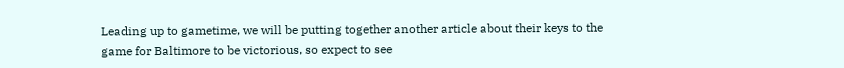Leading up to gametime, we will be putting together another article about their keys to the game for Baltimore to be victorious, so expect to see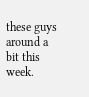these guys around a bit this week.